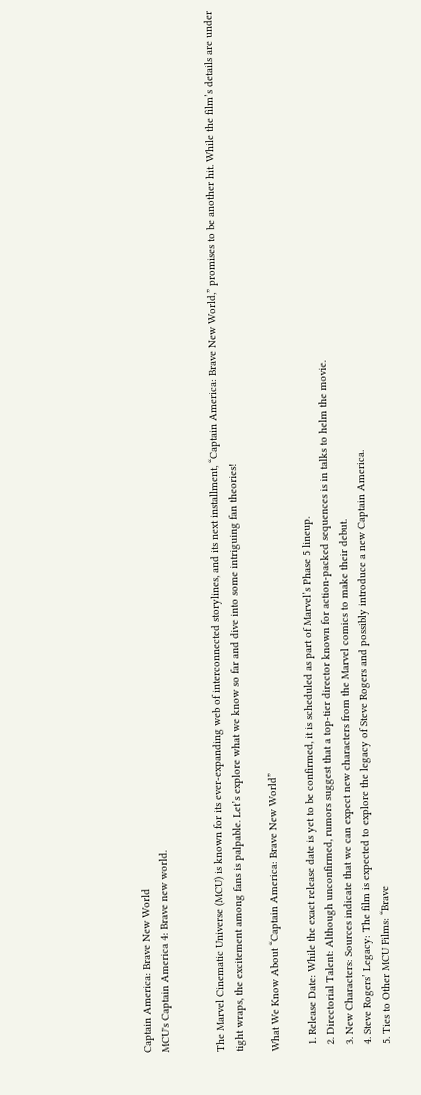Captain America: Brave New World
MCU's Captain America 4: Brave new world.


The Marvel Cinematic Universe (MCU) is known for its ever-expanding web of interconnected storylines, and its next installment, “Captain America: Brave New World,” promises to be another hit. While the film’s details are under tight wraps, the excitement among fans is palpable. Let’s explore what we know so far and dive into some intriguing fan theories!

What We Know About “Captain America: Brave New World”

  1. Release Date: While the exact release date is yet to be confirmed, it is scheduled as part of Marvel’s Phase 5 lineup.
  2. Directorial Talent: Although unconfirmed, rumors suggest that a top-tier director known for action-packed sequences is in talks to helm the movie.
  3. New Characters: Sources indicate that we can expect new characters from the Marvel comics to make their debut.
  4. Steve Rogers’ Legacy: The film is expected to explore the legacy of Steve Rogers and possibly introduce a new Captain America.
  5. Ties to Other MCU Films: “Brave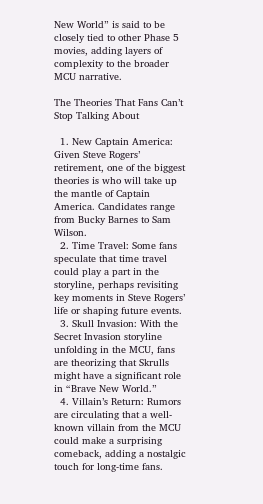New World” is said to be closely tied to other Phase 5 movies, adding layers of complexity to the broader MCU narrative.

The Theories That Fans Can’t Stop Talking About

  1. New Captain America: Given Steve Rogers’ retirement, one of the biggest theories is who will take up the mantle of Captain America. Candidates range from Bucky Barnes to Sam Wilson.
  2. Time Travel: Some fans speculate that time travel could play a part in the storyline, perhaps revisiting key moments in Steve Rogers’ life or shaping future events.
  3. Skull Invasion: With the Secret Invasion storyline unfolding in the MCU, fans are theorizing that Skrulls might have a significant role in “Brave New World.”
  4. Villain’s Return: Rumors are circulating that a well-known villain from the MCU could make a surprising comeback, adding a nostalgic touch for long-time fans.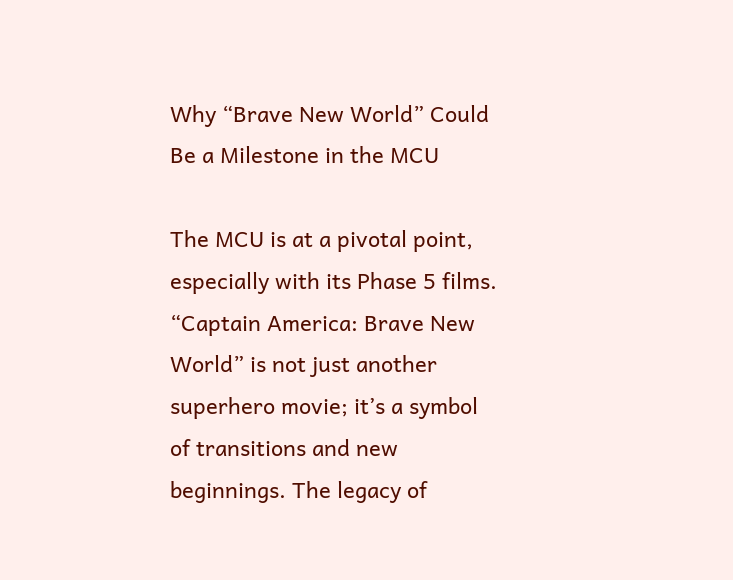Why “Brave New World” Could Be a Milestone in the MCU

The MCU is at a pivotal point, especially with its Phase 5 films. “Captain America: Brave New World” is not just another superhero movie; it’s a symbol of transitions and new beginnings. The legacy of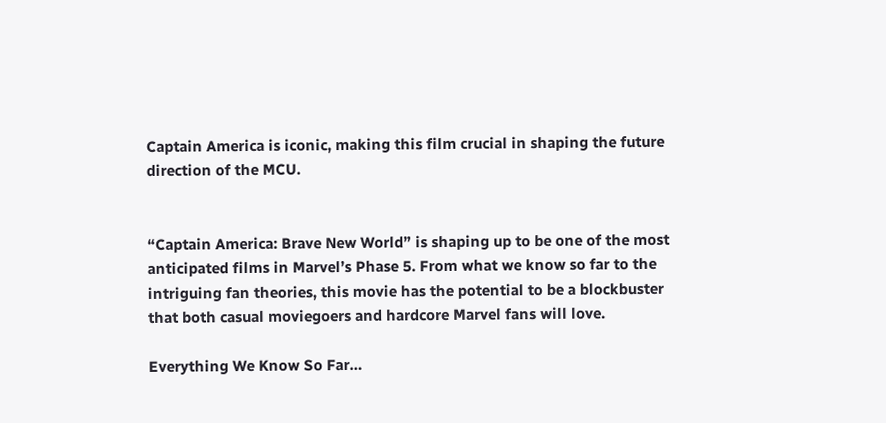Captain America is iconic, making this film crucial in shaping the future direction of the MCU.


“Captain America: Brave New World” is shaping up to be one of the most anticipated films in Marvel’s Phase 5. From what we know so far to the intriguing fan theories, this movie has the potential to be a blockbuster that both casual moviegoers and hardcore Marvel fans will love.

Everything We Know So Far…